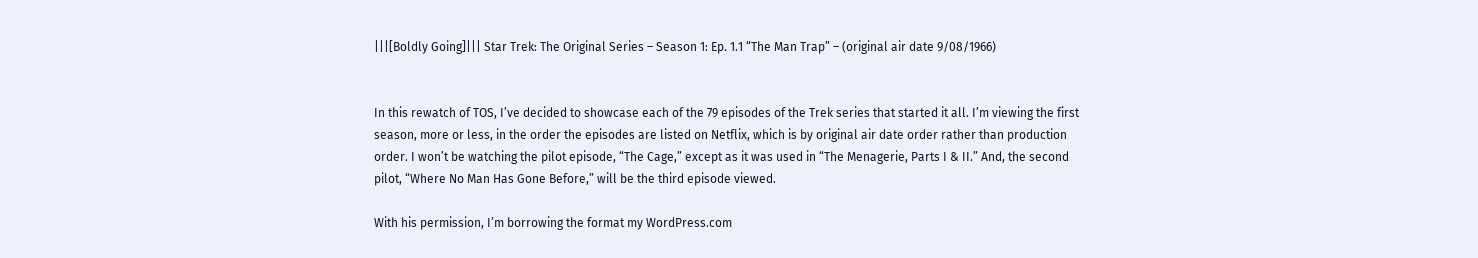|||[Boldly Going]||| Star Trek: The Original Series – Season 1: Ep. 1.1 “The Man Trap” – (original air date 9/08/1966)


In this rewatch of TOS, I’ve decided to showcase each of the 79 episodes of the Trek series that started it all. I’m viewing the first season, more or less, in the order the episodes are listed on Netflix, which is by original air date order rather than production order. I won’t be watching the pilot episode, “The Cage,” except as it was used in “The Menagerie, Parts I & II.” And, the second pilot, “Where No Man Has Gone Before,” will be the third episode viewed.

With his permission, I’m borrowing the format my WordPress.com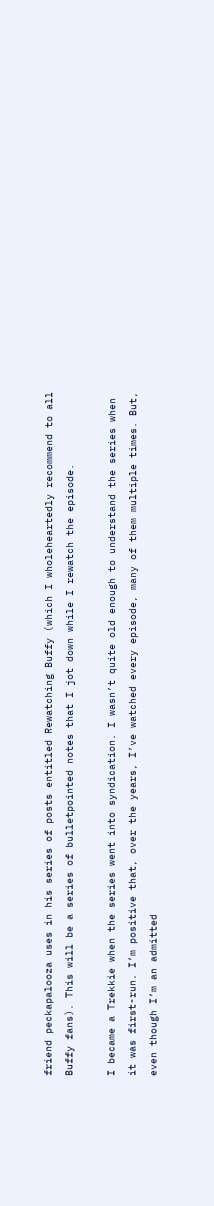friend peckapalooza uses in his series of posts entitled Rewatching Buffy (which I wholeheartedly recommend to all Buffy fans). This will be a series of bulletpointed notes that I jot down while I rewatch the episode.

I became a Trekkie when the series went into syndication. I wasn’t quite old enough to understand the series when it was first-run. I’m positive that, over the years, I’ve watched every episode, many of them multiple times. But, even though I’m an admitted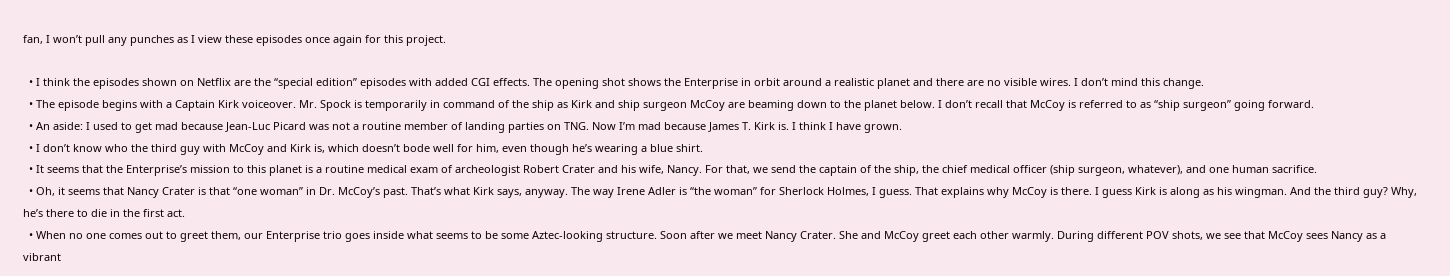fan, I won’t pull any punches as I view these episodes once again for this project.

  • I think the episodes shown on Netflix are the “special edition” episodes with added CGI effects. The opening shot shows the Enterprise in orbit around a realistic planet and there are no visible wires. I don’t mind this change.
  • The episode begins with a Captain Kirk voiceover. Mr. Spock is temporarily in command of the ship as Kirk and ship surgeon McCoy are beaming down to the planet below. I don’t recall that McCoy is referred to as “ship surgeon” going forward.
  • An aside: I used to get mad because Jean-Luc Picard was not a routine member of landing parties on TNG. Now I’m mad because James T. Kirk is. I think I have grown.
  • I don’t know who the third guy with McCoy and Kirk is, which doesn’t bode well for him, even though he’s wearing a blue shirt.
  • It seems that the Enterprise’s mission to this planet is a routine medical exam of archeologist Robert Crater and his wife, Nancy. For that, we send the captain of the ship, the chief medical officer (ship surgeon, whatever), and one human sacrifice.
  • Oh, it seems that Nancy Crater is that “one woman” in Dr. McCoy’s past. That’s what Kirk says, anyway. The way Irene Adler is “the woman” for Sherlock Holmes, I guess. That explains why McCoy is there. I guess Kirk is along as his wingman. And the third guy? Why, he’s there to die in the first act.
  • When no one comes out to greet them, our Enterprise trio goes inside what seems to be some Aztec-looking structure. Soon after we meet Nancy Crater. She and McCoy greet each other warmly. During different POV shots, we see that McCoy sees Nancy as a vibrant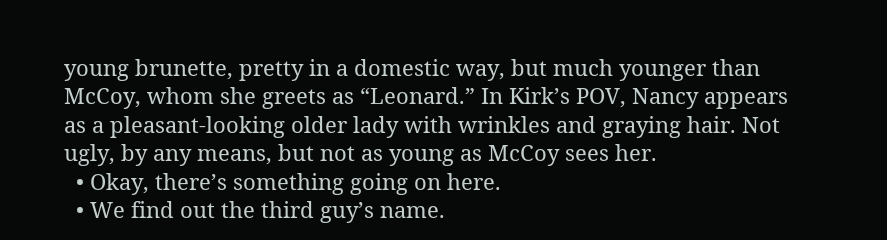young brunette, pretty in a domestic way, but much younger than McCoy, whom she greets as “Leonard.” In Kirk’s POV, Nancy appears as a pleasant-looking older lady with wrinkles and graying hair. Not ugly, by any means, but not as young as McCoy sees her.
  • Okay, there’s something going on here.
  • We find out the third guy’s name.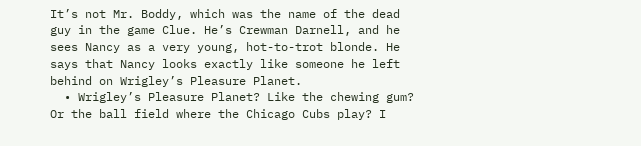It’s not Mr. Boddy, which was the name of the dead guy in the game Clue. He’s Crewman Darnell, and he sees Nancy as a very young, hot-to-trot blonde. He says that Nancy looks exactly like someone he left behind on Wrigley’s Pleasure Planet.
  • Wrigley’s Pleasure Planet? Like the chewing gum? Or the ball field where the Chicago Cubs play? I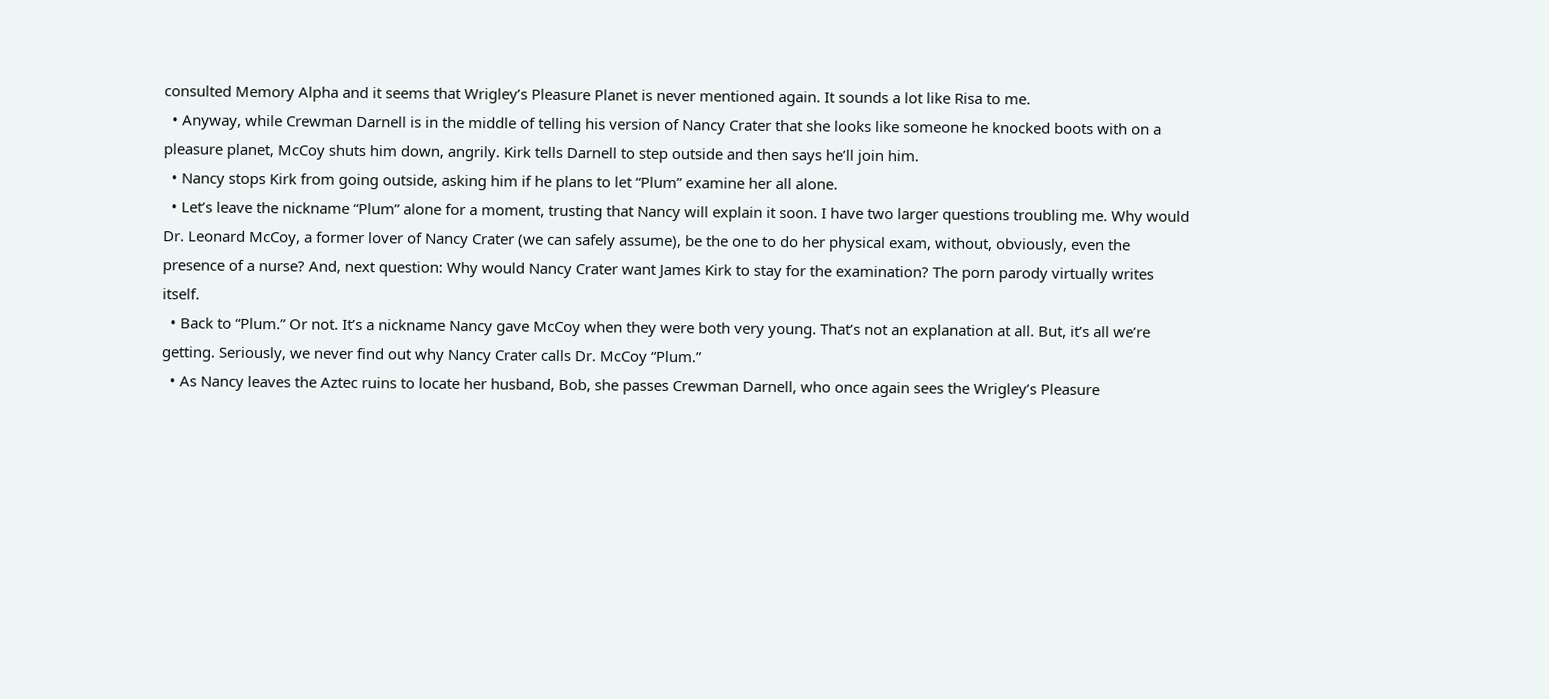consulted Memory Alpha and it seems that Wrigley’s Pleasure Planet is never mentioned again. It sounds a lot like Risa to me.
  • Anyway, while Crewman Darnell is in the middle of telling his version of Nancy Crater that she looks like someone he knocked boots with on a pleasure planet, McCoy shuts him down, angrily. Kirk tells Darnell to step outside and then says he’ll join him.
  • Nancy stops Kirk from going outside, asking him if he plans to let “Plum” examine her all alone.
  • Let’s leave the nickname “Plum” alone for a moment, trusting that Nancy will explain it soon. I have two larger questions troubling me. Why would Dr. Leonard McCoy, a former lover of Nancy Crater (we can safely assume), be the one to do her physical exam, without, obviously, even the presence of a nurse? And, next question: Why would Nancy Crater want James Kirk to stay for the examination? The porn parody virtually writes itself.
  • Back to “Plum.” Or not. It’s a nickname Nancy gave McCoy when they were both very young. That’s not an explanation at all. But, it’s all we’re getting. Seriously, we never find out why Nancy Crater calls Dr. McCoy “Plum.”
  • As Nancy leaves the Aztec ruins to locate her husband, Bob, she passes Crewman Darnell, who once again sees the Wrigley’s Pleasure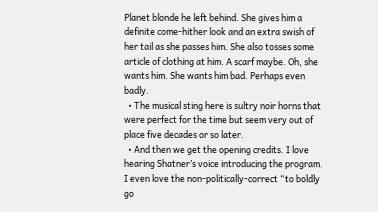Planet blonde he left behind. She gives him a definite come-hither look and an extra swish of her tail as she passes him. She also tosses some article of clothing at him. A scarf maybe. Oh, she wants him. She wants him bad. Perhaps even badly.
  • The musical sting here is sultry noir horns that were perfect for the time but seem very out of place five decades or so later.
  • And then we get the opening credits. I love hearing Shatner’s voice introducing the program. I even love the non-politically-correct “to boldly go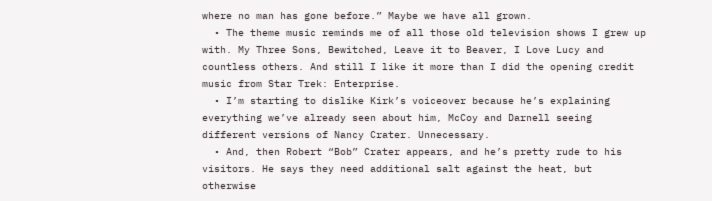where no man has gone before.” Maybe we have all grown.
  • The theme music reminds me of all those old television shows I grew up with. My Three Sons, Bewitched, Leave it to Beaver, I Love Lucy and countless others. And still I like it more than I did the opening credit music from Star Trek: Enterprise.
  • I’m starting to dislike Kirk’s voiceover because he’s explaining everything we’ve already seen about him, McCoy and Darnell seeing different versions of Nancy Crater. Unnecessary.
  • And, then Robert “Bob” Crater appears, and he’s pretty rude to his visitors. He says they need additional salt against the heat, but otherwise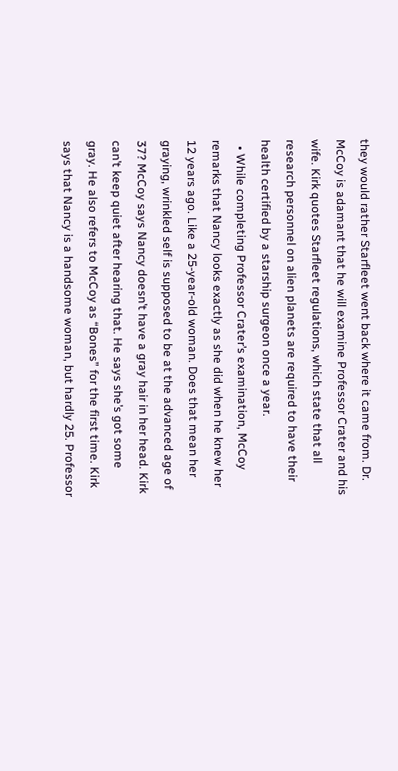they would rather Starfleet went back where it came from. Dr. McCoy is adamant that he will examine Professor Crater and his wife. Kirk quotes Starfleet regulations, which state that all research personnel on alien planets are required to have their health certified by a starship surgeon once a year.
  • While completing Professor Crater’s examination, McCoy remarks that Nancy looks exactly as she did when he knew her 12 years ago. Like a 25-year-old woman. Does that mean her graying, wrinkled self is supposed to be at the advanced age of 37? McCoy says Nancy doesn’t have a gray hair in her head. Kirk can’t keep quiet after hearing that. He says she’s got some gray. He also refers to McCoy as “Bones” for the first time. Kirk says that Nancy is a handsome woman, but hardly 25. Professor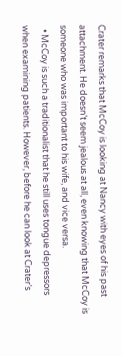Crater remarks that McCoy is looking at Nancy with eyes of his past attachment. He doesn’t seem jealous at all, even knowing that McCoy is someone who was important to his wife, and vice versa.
  • McCoy is such a traditionalist that he still uses tongue depressors when examining patients. However, before he can look at Crater’s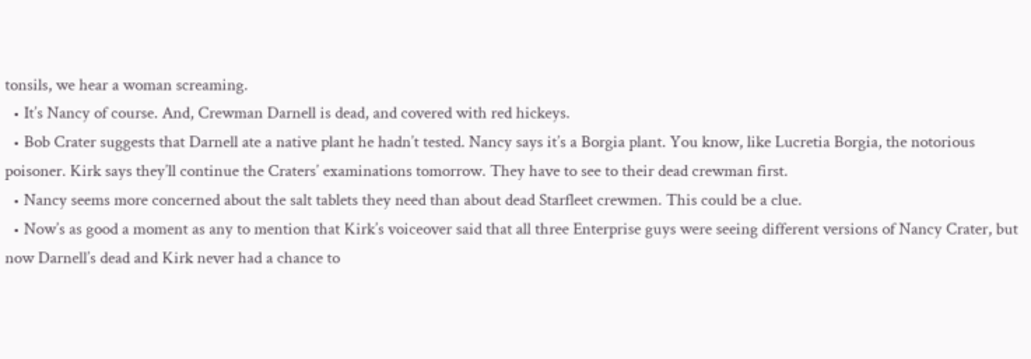tonsils, we hear a woman screaming.
  • It’s Nancy of course. And, Crewman Darnell is dead, and covered with red hickeys.
  • Bob Crater suggests that Darnell ate a native plant he hadn’t tested. Nancy says it’s a Borgia plant. You know, like Lucretia Borgia, the notorious poisoner. Kirk says they’ll continue the Craters’ examinations tomorrow. They have to see to their dead crewman first.
  • Nancy seems more concerned about the salt tablets they need than about dead Starfleet crewmen. This could be a clue.
  • Now’s as good a moment as any to mention that Kirk’s voiceover said that all three Enterprise guys were seeing different versions of Nancy Crater, but now Darnell’s dead and Kirk never had a chance to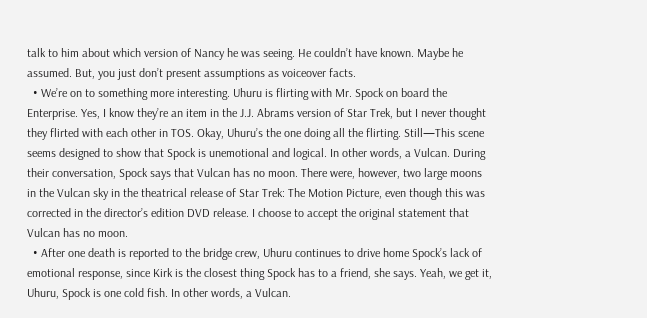talk to him about which version of Nancy he was seeing. He couldn’t have known. Maybe he assumed. But, you just don’t present assumptions as voiceover facts.
  • We’re on to something more interesting. Uhuru is flirting with Mr. Spock on board the Enterprise. Yes, I know they’re an item in the J.J. Abrams version of Star Trek, but I never thought they flirted with each other in TOS. Okay, Uhuru’s the one doing all the flirting. Still—This scene seems designed to show that Spock is unemotional and logical. In other words, a Vulcan. During their conversation, Spock says that Vulcan has no moon. There were, however, two large moons in the Vulcan sky in the theatrical release of Star Trek: The Motion Picture, even though this was corrected in the director’s edition DVD release. I choose to accept the original statement that Vulcan has no moon.
  • After one death is reported to the bridge crew, Uhuru continues to drive home Spock’s lack of emotional response, since Kirk is the closest thing Spock has to a friend, she says. Yeah, we get it, Uhuru, Spock is one cold fish. In other words, a Vulcan.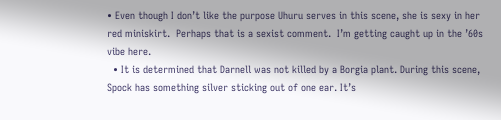• Even though I don’t like the purpose Uhuru serves in this scene, she is sexy in her red miniskirt.  Perhaps that is a sexist comment.  I’m getting caught up in the ’60s vibe here.
  • It is determined that Darnell was not killed by a Borgia plant. During this scene, Spock has something silver sticking out of one ear. It’s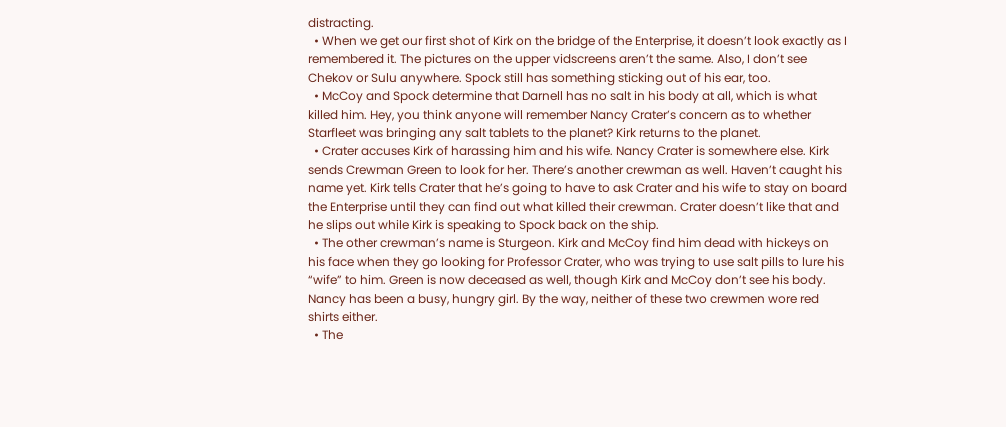distracting.
  • When we get our first shot of Kirk on the bridge of the Enterprise, it doesn’t look exactly as I remembered it. The pictures on the upper vidscreens aren’t the same. Also, I don’t see Chekov or Sulu anywhere. Spock still has something sticking out of his ear, too.
  • McCoy and Spock determine that Darnell has no salt in his body at all, which is what killed him. Hey, you think anyone will remember Nancy Crater’s concern as to whether Starfleet was bringing any salt tablets to the planet? Kirk returns to the planet.
  • Crater accuses Kirk of harassing him and his wife. Nancy Crater is somewhere else. Kirk sends Crewman Green to look for her. There’s another crewman as well. Haven’t caught his name yet. Kirk tells Crater that he’s going to have to ask Crater and his wife to stay on board the Enterprise until they can find out what killed their crewman. Crater doesn’t like that and he slips out while Kirk is speaking to Spock back on the ship.
  • The other crewman’s name is Sturgeon. Kirk and McCoy find him dead with hickeys on his face when they go looking for Professor Crater, who was trying to use salt pills to lure his “wife” to him. Green is now deceased as well, though Kirk and McCoy don’t see his body. Nancy has been a busy, hungry girl. By the way, neither of these two crewmen wore red shirts either.
  • The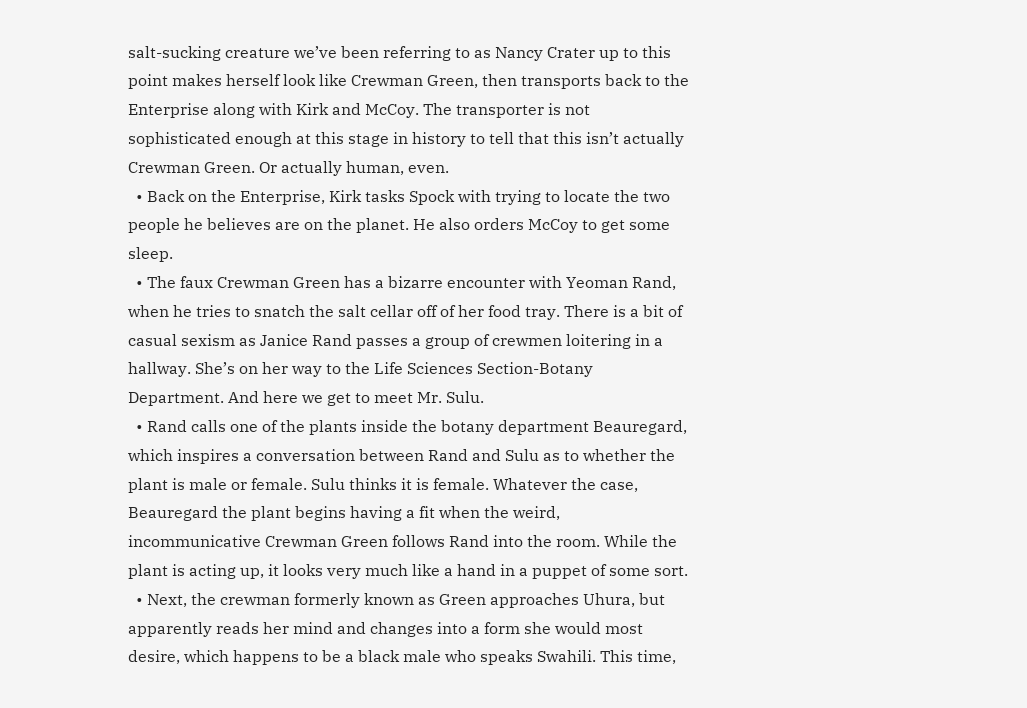salt-sucking creature we’ve been referring to as Nancy Crater up to this point makes herself look like Crewman Green, then transports back to the Enterprise along with Kirk and McCoy. The transporter is not sophisticated enough at this stage in history to tell that this isn’t actually Crewman Green. Or actually human, even.
  • Back on the Enterprise, Kirk tasks Spock with trying to locate the two people he believes are on the planet. He also orders McCoy to get some sleep.
  • The faux Crewman Green has a bizarre encounter with Yeoman Rand, when he tries to snatch the salt cellar off of her food tray. There is a bit of casual sexism as Janice Rand passes a group of crewmen loitering in a hallway. She’s on her way to the Life Sciences Section-Botany Department. And here we get to meet Mr. Sulu.
  • Rand calls one of the plants inside the botany department Beauregard, which inspires a conversation between Rand and Sulu as to whether the plant is male or female. Sulu thinks it is female. Whatever the case, Beauregard the plant begins having a fit when the weird, incommunicative Crewman Green follows Rand into the room. While the plant is acting up, it looks very much like a hand in a puppet of some sort.
  • Next, the crewman formerly known as Green approaches Uhura, but apparently reads her mind and changes into a form she would most desire, which happens to be a black male who speaks Swahili. This time,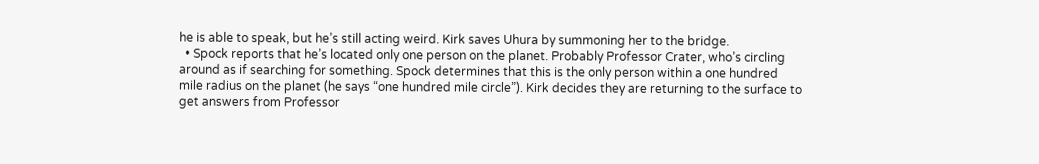he is able to speak, but he’s still acting weird. Kirk saves Uhura by summoning her to the bridge.
  • Spock reports that he’s located only one person on the planet. Probably Professor Crater, who’s circling around as if searching for something. Spock determines that this is the only person within a one hundred mile radius on the planet (he says “one hundred mile circle”). Kirk decides they are returning to the surface to get answers from Professor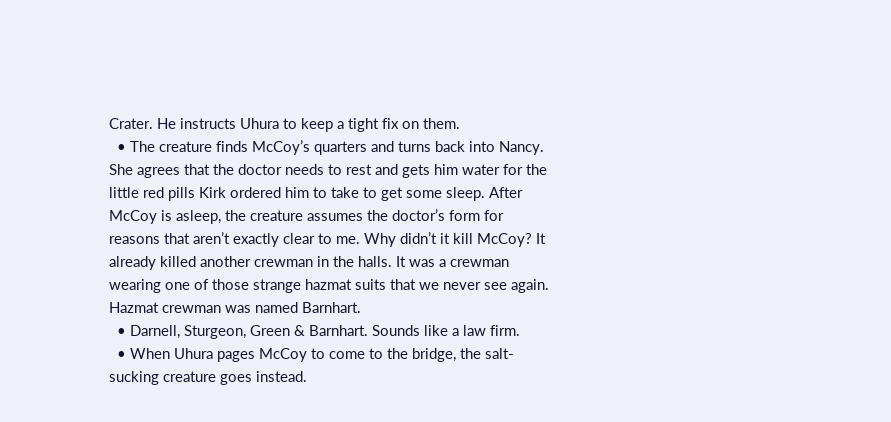Crater. He instructs Uhura to keep a tight fix on them.
  • The creature finds McCoy’s quarters and turns back into Nancy. She agrees that the doctor needs to rest and gets him water for the little red pills Kirk ordered him to take to get some sleep. After McCoy is asleep, the creature assumes the doctor’s form for reasons that aren’t exactly clear to me. Why didn’t it kill McCoy? It already killed another crewman in the halls. It was a crewman wearing one of those strange hazmat suits that we never see again. Hazmat crewman was named Barnhart.
  • Darnell, Sturgeon, Green & Barnhart. Sounds like a law firm.
  • When Uhura pages McCoy to come to the bridge, the salt-sucking creature goes instead.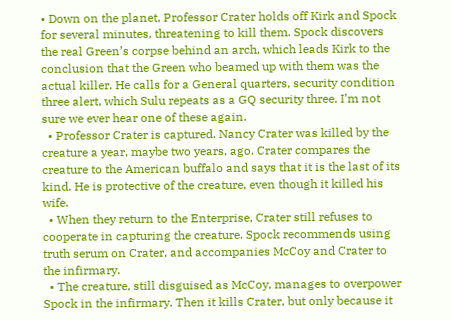• Down on the planet, Professor Crater holds off Kirk and Spock for several minutes, threatening to kill them. Spock discovers the real Green’s corpse behind an arch, which leads Kirk to the conclusion that the Green who beamed up with them was the actual killer. He calls for a General quarters, security condition three alert, which Sulu repeats as a GQ security three. I’m not sure we ever hear one of these again.
  • Professor Crater is captured. Nancy Crater was killed by the creature a year, maybe two years, ago. Crater compares the creature to the American buffalo and says that it is the last of its kind. He is protective of the creature, even though it killed his wife.
  • When they return to the Enterprise, Crater still refuses to cooperate in capturing the creature. Spock recommends using truth serum on Crater, and accompanies McCoy and Crater to the infirmary.
  • The creature, still disguised as McCoy, manages to overpower Spock in the infirmary. Then it kills Crater, but only because it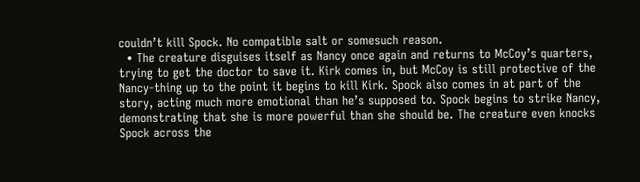couldn’t kill Spock. No compatible salt or somesuch reason.
  • The creature disguises itself as Nancy once again and returns to McCoy’s quarters, trying to get the doctor to save it. Kirk comes in, but McCoy is still protective of the Nancy-thing up to the point it begins to kill Kirk. Spock also comes in at part of the story, acting much more emotional than he’s supposed to. Spock begins to strike Nancy, demonstrating that she is more powerful than she should be. The creature even knocks Spock across the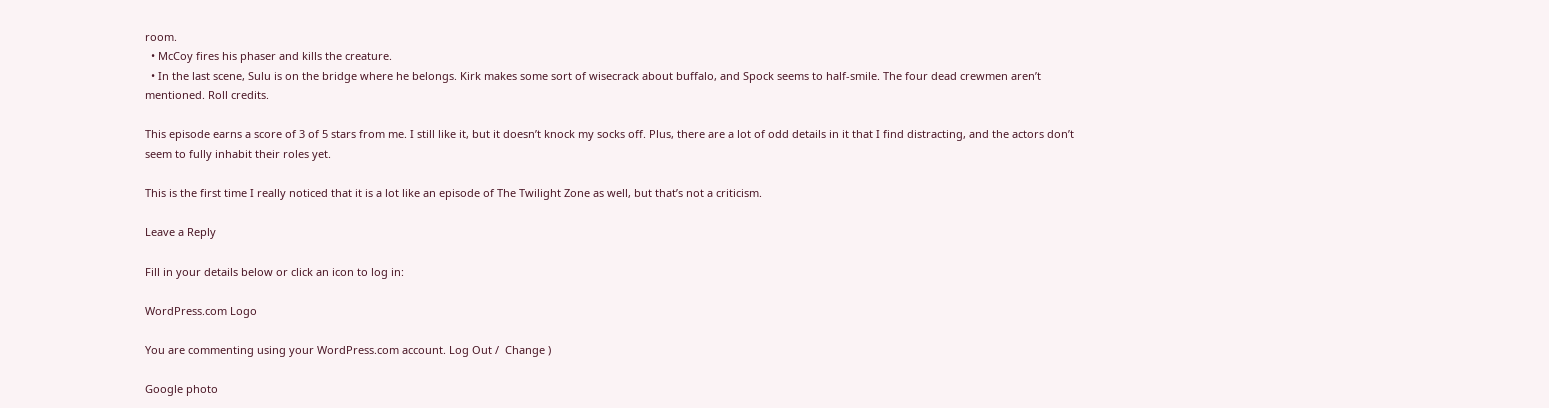room.
  • McCoy fires his phaser and kills the creature.
  • In the last scene, Sulu is on the bridge where he belongs. Kirk makes some sort of wisecrack about buffalo, and Spock seems to half-smile. The four dead crewmen aren’t mentioned. Roll credits.

This episode earns a score of 3 of 5 stars from me. I still like it, but it doesn’t knock my socks off. Plus, there are a lot of odd details in it that I find distracting, and the actors don’t seem to fully inhabit their roles yet.

This is the first time I really noticed that it is a lot like an episode of The Twilight Zone as well, but that’s not a criticism.

Leave a Reply

Fill in your details below or click an icon to log in:

WordPress.com Logo

You are commenting using your WordPress.com account. Log Out /  Change )

Google photo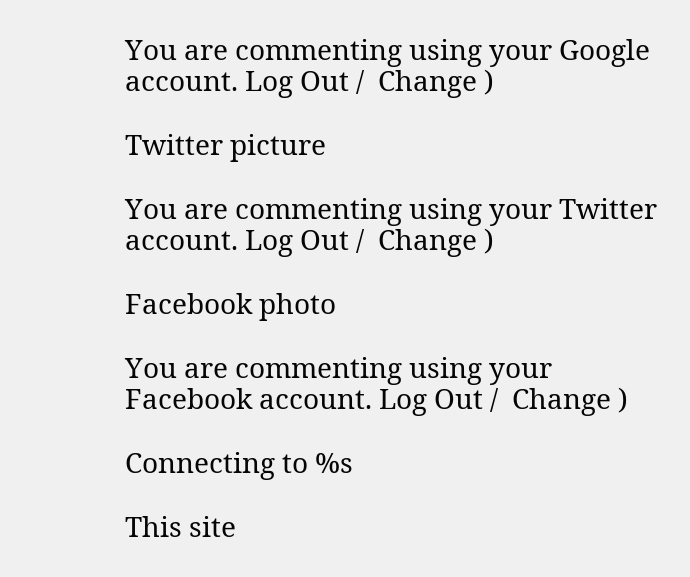You are commenting using your Google account. Log Out /  Change )

Twitter picture

You are commenting using your Twitter account. Log Out /  Change )

Facebook photo

You are commenting using your Facebook account. Log Out /  Change )

Connecting to %s

This site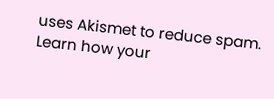uses Akismet to reduce spam. Learn how your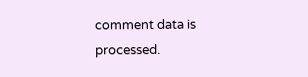comment data is processed.